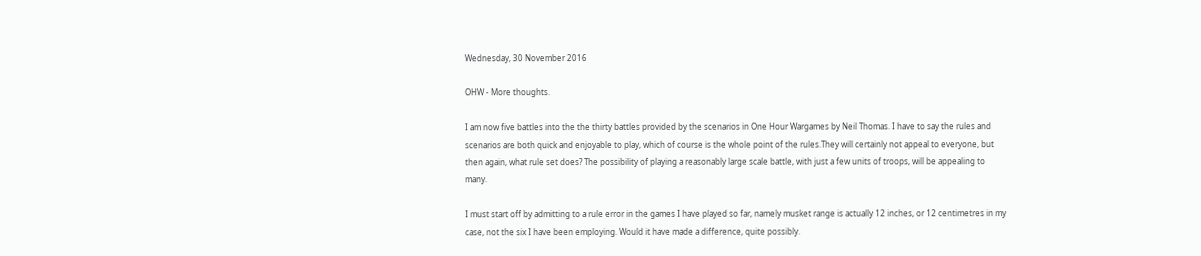Wednesday, 30 November 2016

OHW - More thoughts.

I am now five battles into the the thirty battles provided by the scenarios in One Hour Wargames by Neil Thomas. I have to say the rules and scenarios are both quick and enjoyable to play, which of course is the whole point of the rules.They will certainly not appeal to everyone, but then again, what rule set does? The possibility of playing a reasonably large scale battle, with just a few units of troops, will be appealing to many.

I must start off by admitting to a rule error in the games I have played so far, namely musket range is actually 12 inches, or 12 centimetres in my case, not the six I have been employing. Would it have made a difference, quite possibly.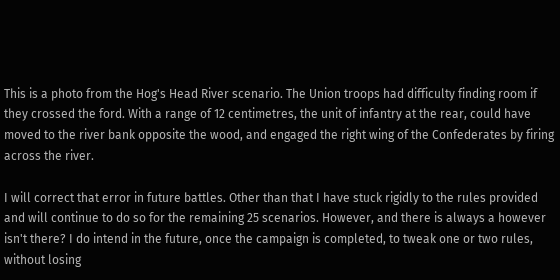This is a photo from the Hog's Head River scenario. The Union troops had difficulty finding room if they crossed the ford. With a range of 12 centimetres, the unit of infantry at the rear, could have moved to the river bank opposite the wood, and engaged the right wing of the Confederates by firing across the river.

I will correct that error in future battles. Other than that I have stuck rigidly to the rules provided and will continue to do so for the remaining 25 scenarios. However, and there is always a however isn't there? I do intend in the future, once the campaign is completed, to tweak one or two rules, without losing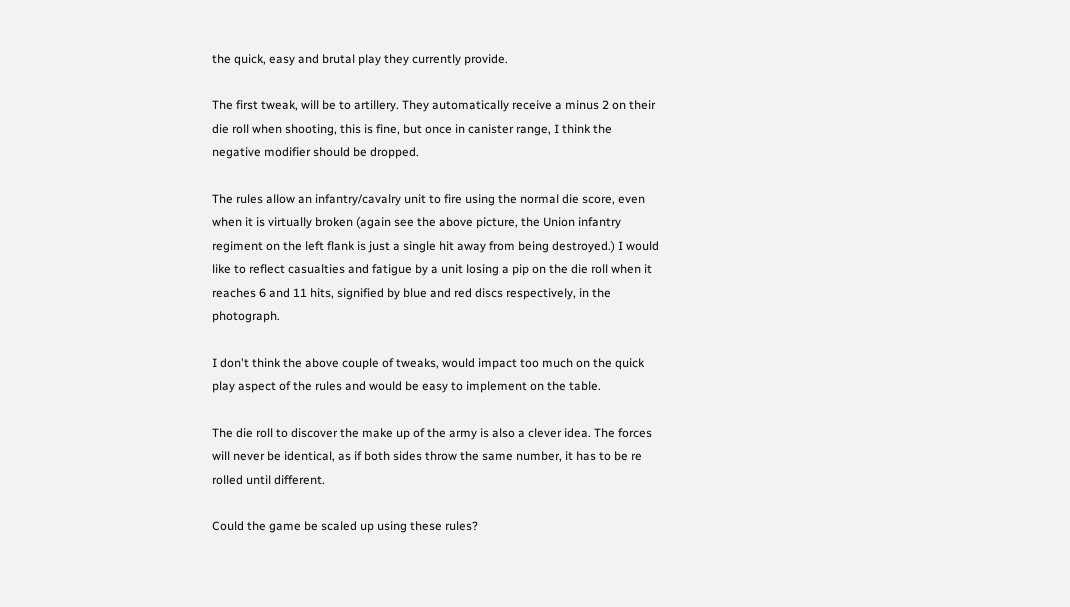the quick, easy and brutal play they currently provide.

The first tweak, will be to artillery. They automatically receive a minus 2 on their die roll when shooting, this is fine, but once in canister range, I think the negative modifier should be dropped.

The rules allow an infantry/cavalry unit to fire using the normal die score, even when it is virtually broken (again see the above picture, the Union infantry regiment on the left flank is just a single hit away from being destroyed.) I would like to reflect casualties and fatigue by a unit losing a pip on the die roll when it reaches 6 and 11 hits, signified by blue and red discs respectively, in the photograph.

I don't think the above couple of tweaks, would impact too much on the quick play aspect of the rules and would be easy to implement on the table.

The die roll to discover the make up of the army is also a clever idea. The forces will never be identical, as if both sides throw the same number, it has to be re rolled until different.

Could the game be scaled up using these rules?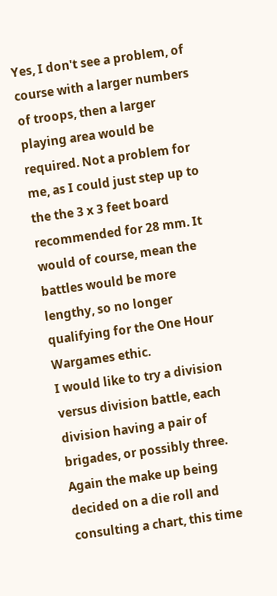Yes, I don't see a problem, of course with a larger numbers of troops, then a larger playing area would be required. Not a problem for me, as I could just step up to the the 3 x 3 feet board recommended for 28 mm. It would of course, mean the battles would be more lengthy, so no longer qualifying for the One Hour Wargames ethic.
I would like to try a division versus division battle, each division having a pair of brigades, or possibly three. Again the make up being decided on a die roll and consulting a chart, this time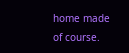home made of course.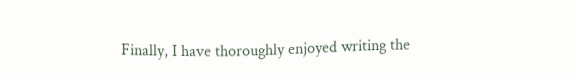Finally, I have thoroughly enjoyed writing the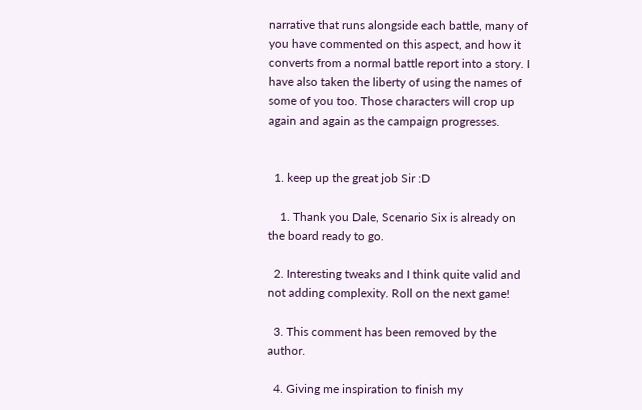narrative that runs alongside each battle, many of you have commented on this aspect, and how it converts from a normal battle report into a story. I have also taken the liberty of using the names of some of you too. Those characters will crop up again and again as the campaign progresses.


  1. keep up the great job Sir :D

    1. Thank you Dale, Scenario Six is already on the board ready to go.

  2. Interesting tweaks and I think quite valid and not adding complexity. Roll on the next game!

  3. This comment has been removed by the author.

  4. Giving me inspiration to finish my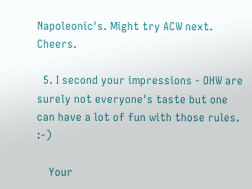Napoleonic's. Might try ACW next. Cheers.

  5. I second your impressions - OHW are surely not everyone's taste but one can have a lot of fun with those rules. :-)

    Your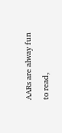AARs are alway fun to read,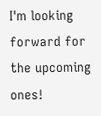I'm looking forward for the upcoming ones!